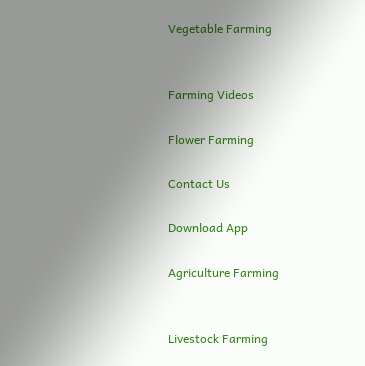Vegetable Farming


Farming Videos

Flower Farming

Contact Us

Download App

Agriculture Farming


Livestock Farming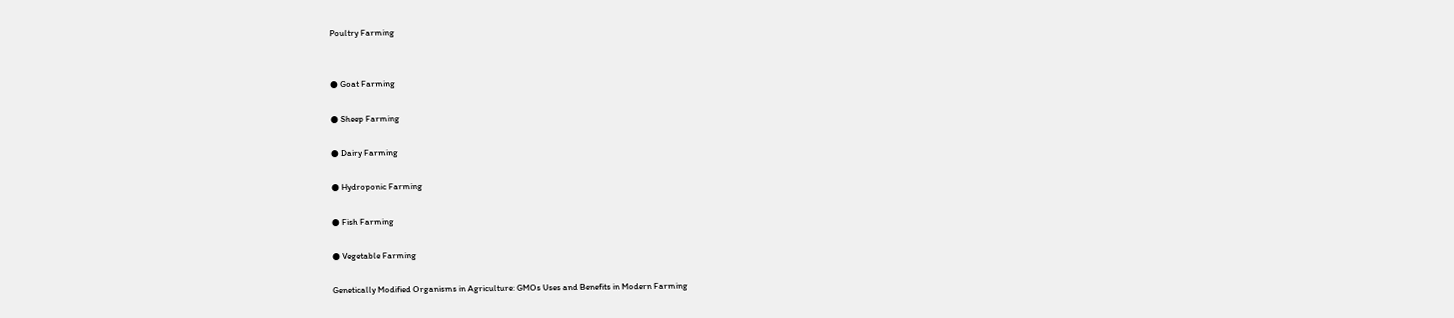Poultry Farming


● Goat Farming

● Sheep Farming

● Dairy Farming

● Hydroponic Farming

● Fish Farming

● Vegetable Farming

Genetically Modified Organisms in Agriculture: GMOs Uses and Benefits in Modern Farming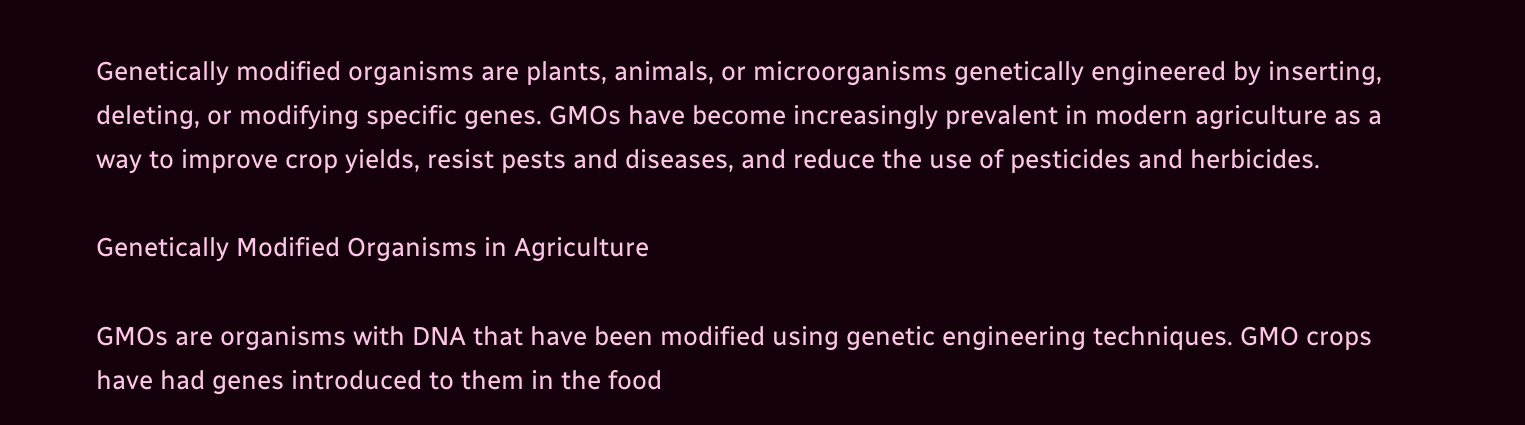Genetically modified organisms are plants, animals, or microorganisms genetically engineered by inserting, deleting, or modifying specific genes. GMOs have become increasingly prevalent in modern agriculture as a way to improve crop yields, resist pests and diseases, and reduce the use of pesticides and herbicides.

Genetically Modified Organisms in Agriculture

GMOs are organisms with DNA that have been modified using genetic engineering techniques. GMO crops have had genes introduced to them in the food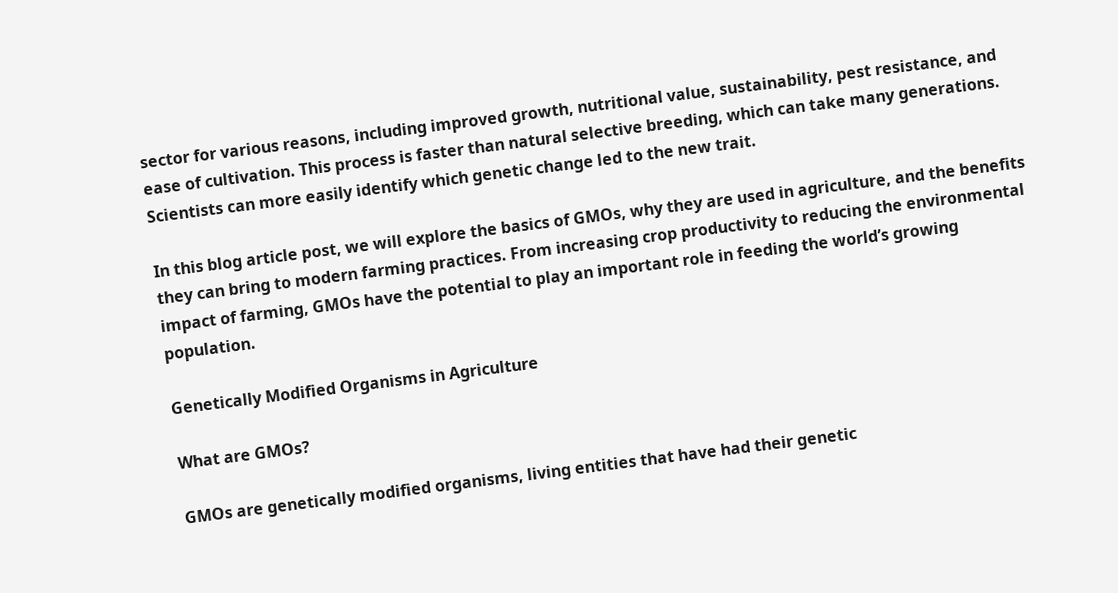sector for various reasons, including improved growth, nutritional value, sustainability, pest resistance, and ease of cultivation. This process is faster than natural selective breeding, which can take many generations. Scientists can more easily identify which genetic change led to the new trait.

In this blog article post, we will explore the basics of GMOs, why they are used in agriculture, and the benefits they can bring to modern farming practices. From increasing crop productivity to reducing the environmental impact of farming, GMOs have the potential to play an important role in feeding the world’s growing population.

Genetically Modified Organisms in Agriculture

What are GMOs?

GMOs are genetically modified organisms, living entities that have had their genetic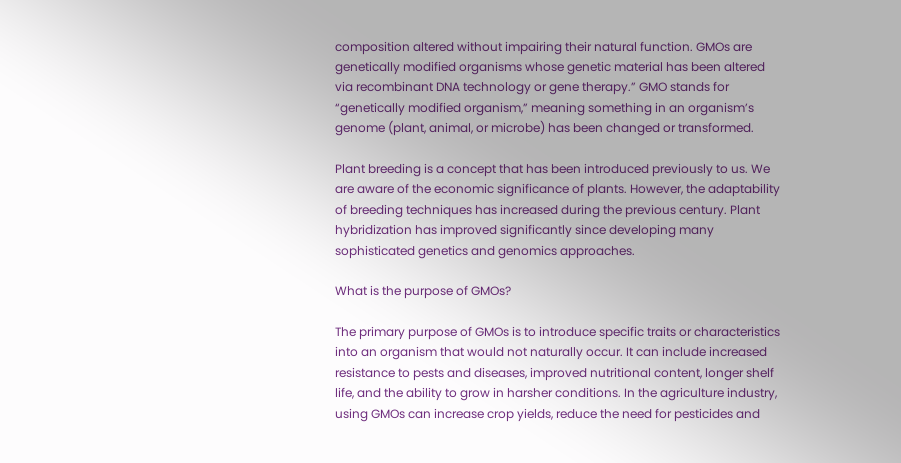composition altered without impairing their natural function. GMOs are genetically modified organisms whose genetic material has been altered via recombinant DNA technology or gene therapy.” GMO stands for “genetically modified organism,” meaning something in an organism’s genome (plant, animal, or microbe) has been changed or transformed.

Plant breeding is a concept that has been introduced previously to us. We are aware of the economic significance of plants. However, the adaptability of breeding techniques has increased during the previous century. Plant hybridization has improved significantly since developing many sophisticated genetics and genomics approaches.

What is the purpose of GMOs?

The primary purpose of GMOs is to introduce specific traits or characteristics into an organism that would not naturally occur. It can include increased resistance to pests and diseases, improved nutritional content, longer shelf life, and the ability to grow in harsher conditions. In the agriculture industry, using GMOs can increase crop yields, reduce the need for pesticides and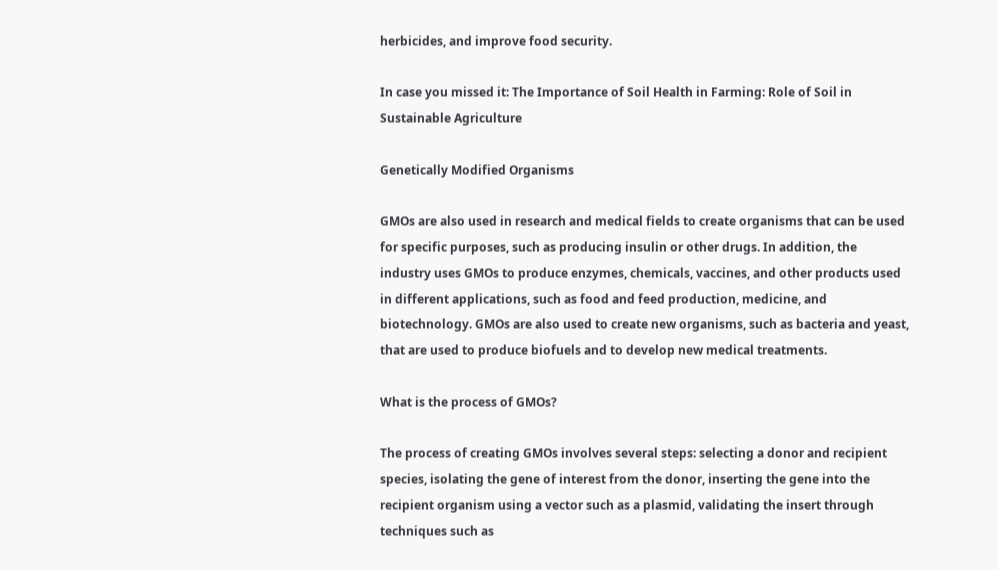herbicides, and improve food security.

In case you missed it: The Importance of Soil Health in Farming: Role of Soil in Sustainable Agriculture

Genetically Modified Organisms

GMOs are also used in research and medical fields to create organisms that can be used for specific purposes, such as producing insulin or other drugs. In addition, the industry uses GMOs to produce enzymes, chemicals, vaccines, and other products used in different applications, such as food and feed production, medicine, and biotechnology. GMOs are also used to create new organisms, such as bacteria and yeast, that are used to produce biofuels and to develop new medical treatments.

What is the process of GMOs?

The process of creating GMOs involves several steps: selecting a donor and recipient species, isolating the gene of interest from the donor, inserting the gene into the recipient organism using a vector such as a plasmid, validating the insert through techniques such as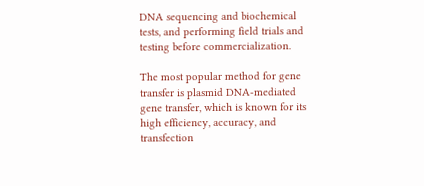DNA sequencing and biochemical tests, and performing field trials and testing before commercialization.

The most popular method for gene transfer is plasmid DNA-mediated gene transfer, which is known for its high efficiency, accuracy, and transfection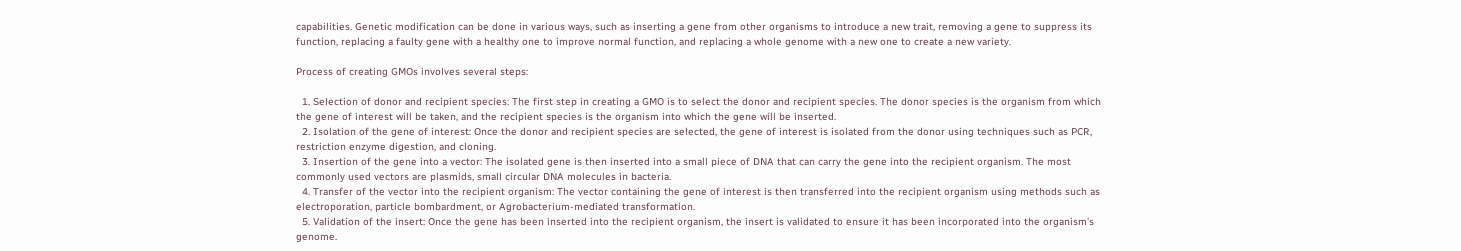capabilities. Genetic modification can be done in various ways, such as inserting a gene from other organisms to introduce a new trait, removing a gene to suppress its function, replacing a faulty gene with a healthy one to improve normal function, and replacing a whole genome with a new one to create a new variety.

Process of creating GMOs involves several steps:

  1. Selection of donor and recipient species: The first step in creating a GMO is to select the donor and recipient species. The donor species is the organism from which the gene of interest will be taken, and the recipient species is the organism into which the gene will be inserted.
  2. Isolation of the gene of interest: Once the donor and recipient species are selected, the gene of interest is isolated from the donor using techniques such as PCR, restriction enzyme digestion, and cloning.
  3. Insertion of the gene into a vector: The isolated gene is then inserted into a small piece of DNA that can carry the gene into the recipient organism. The most commonly used vectors are plasmids, small circular DNA molecules in bacteria.
  4. Transfer of the vector into the recipient organism: The vector containing the gene of interest is then transferred into the recipient organism using methods such as electroporation, particle bombardment, or Agrobacterium-mediated transformation.
  5. Validation of the insert: Once the gene has been inserted into the recipient organism, the insert is validated to ensure it has been incorporated into the organism’s genome.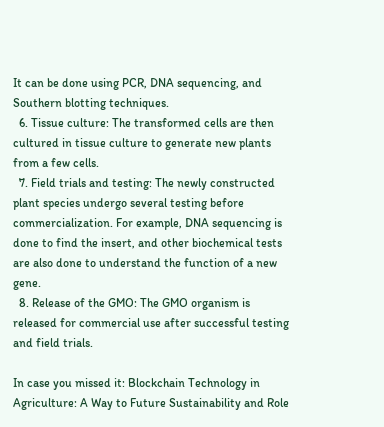It can be done using PCR, DNA sequencing, and Southern blotting techniques.
  6. Tissue culture: The transformed cells are then cultured in tissue culture to generate new plants from a few cells.
  7. Field trials and testing: The newly constructed plant species undergo several testing before commercialization. For example, DNA sequencing is done to find the insert, and other biochemical tests are also done to understand the function of a new gene.
  8. Release of the GMO: The GMO organism is released for commercial use after successful testing and field trials.

In case you missed it: Blockchain Technology in Agriculture: A Way to Future Sustainability and Role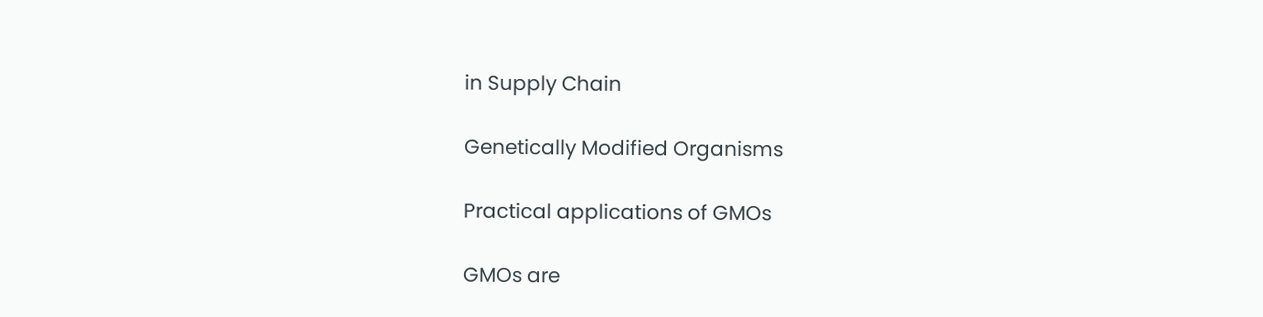in Supply Chain

Genetically Modified Organisms

Practical applications of GMOs

GMOs are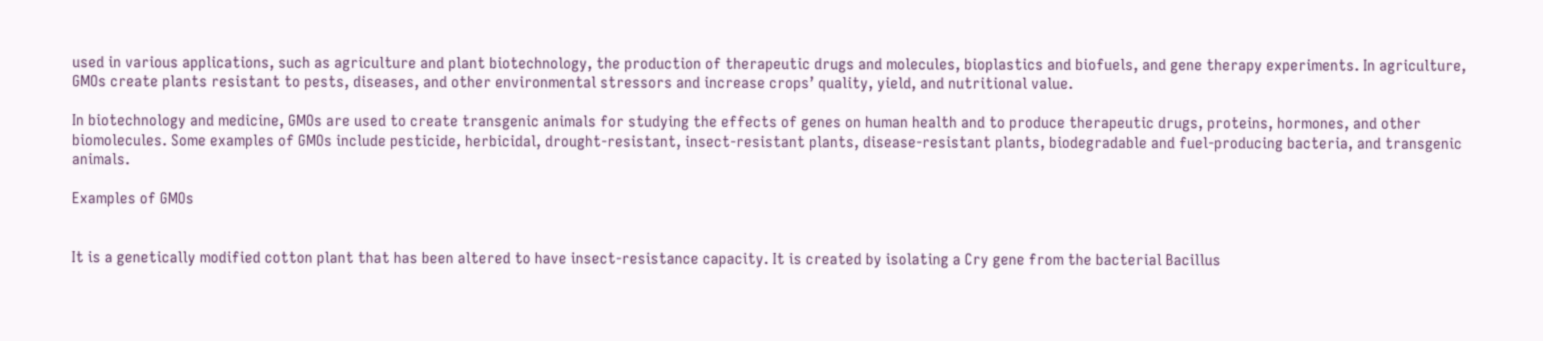used in various applications, such as agriculture and plant biotechnology, the production of therapeutic drugs and molecules, bioplastics and biofuels, and gene therapy experiments. In agriculture, GMOs create plants resistant to pests, diseases, and other environmental stressors and increase crops’ quality, yield, and nutritional value.

In biotechnology and medicine, GMOs are used to create transgenic animals for studying the effects of genes on human health and to produce therapeutic drugs, proteins, hormones, and other biomolecules. Some examples of GMOs include pesticide, herbicidal, drought-resistant, insect-resistant plants, disease-resistant plants, biodegradable and fuel-producing bacteria, and transgenic animals.

Examples of GMOs


It is a genetically modified cotton plant that has been altered to have insect-resistance capacity. It is created by isolating a Cry gene from the bacterial Bacillus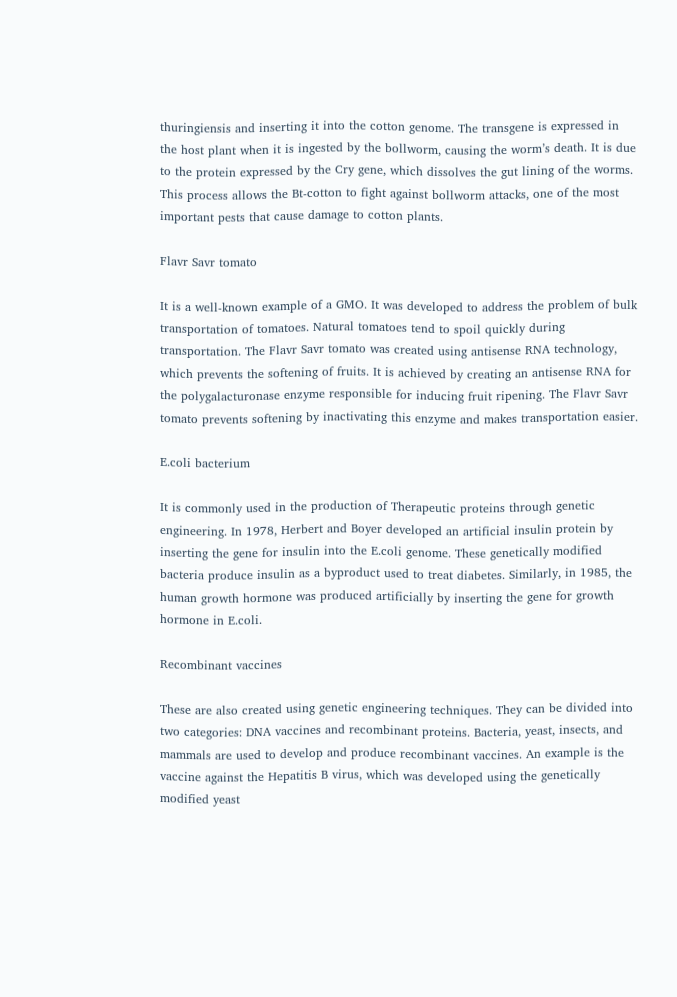thuringiensis and inserting it into the cotton genome. The transgene is expressed in the host plant when it is ingested by the bollworm, causing the worm’s death. It is due to the protein expressed by the Cry gene, which dissolves the gut lining of the worms. This process allows the Bt-cotton to fight against bollworm attacks, one of the most important pests that cause damage to cotton plants.

Flavr Savr tomato

It is a well-known example of a GMO. It was developed to address the problem of bulk transportation of tomatoes. Natural tomatoes tend to spoil quickly during transportation. The Flavr Savr tomato was created using antisense RNA technology, which prevents the softening of fruits. It is achieved by creating an antisense RNA for the polygalacturonase enzyme responsible for inducing fruit ripening. The Flavr Savr tomato prevents softening by inactivating this enzyme and makes transportation easier.

E.coli bacterium

It is commonly used in the production of Therapeutic proteins through genetic engineering. In 1978, Herbert and Boyer developed an artificial insulin protein by inserting the gene for insulin into the E.coli genome. These genetically modified bacteria produce insulin as a byproduct used to treat diabetes. Similarly, in 1985, the human growth hormone was produced artificially by inserting the gene for growth hormone in E.coli.

Recombinant vaccines

These are also created using genetic engineering techniques. They can be divided into two categories: DNA vaccines and recombinant proteins. Bacteria, yeast, insects, and mammals are used to develop and produce recombinant vaccines. An example is the vaccine against the Hepatitis B virus, which was developed using the genetically modified yeast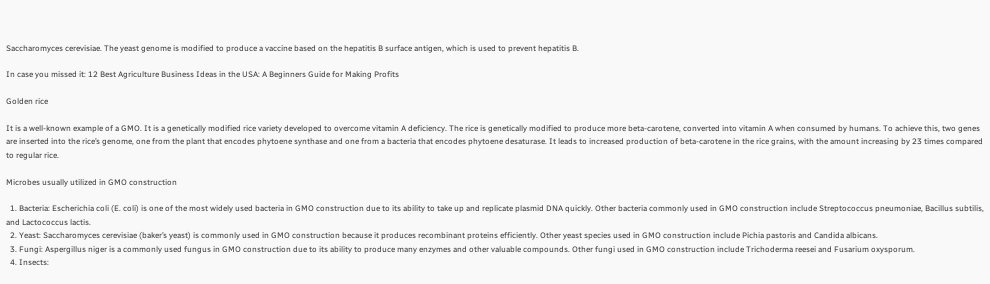Saccharomyces cerevisiae. The yeast genome is modified to produce a vaccine based on the hepatitis B surface antigen, which is used to prevent hepatitis B.

In case you missed it: 12 Best Agriculture Business Ideas in the USA: A Beginners Guide for Making Profits

Golden rice

It is a well-known example of a GMO. It is a genetically modified rice variety developed to overcome vitamin A deficiency. The rice is genetically modified to produce more beta-carotene, converted into vitamin A when consumed by humans. To achieve this, two genes are inserted into the rice’s genome, one from the plant that encodes phytoene synthase and one from a bacteria that encodes phytoene desaturase. It leads to increased production of beta-carotene in the rice grains, with the amount increasing by 23 times compared to regular rice.

Microbes usually utilized in GMO construction

  1. Bacteria: Escherichia coli (E. coli) is one of the most widely used bacteria in GMO construction due to its ability to take up and replicate plasmid DNA quickly. Other bacteria commonly used in GMO construction include Streptococcus pneumoniae, Bacillus subtilis, and Lactococcus lactis.
  2. Yeast: Saccharomyces cerevisiae (baker’s yeast) is commonly used in GMO construction because it produces recombinant proteins efficiently. Other yeast species used in GMO construction include Pichia pastoris and Candida albicans.
  3. Fungi: Aspergillus niger is a commonly used fungus in GMO construction due to its ability to produce many enzymes and other valuable compounds. Other fungi used in GMO construction include Trichoderma reesei and Fusarium oxysporum.
  4. Insects: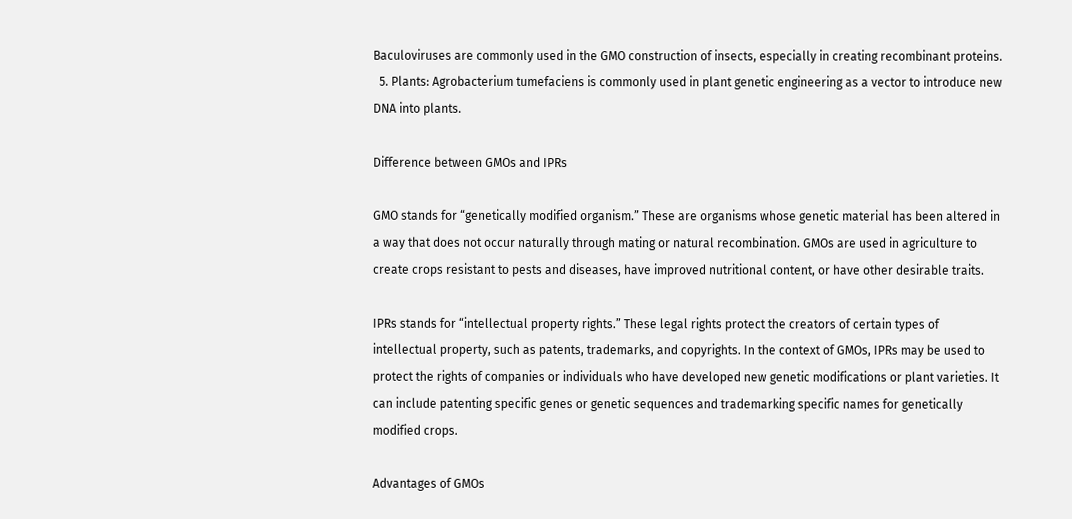Baculoviruses are commonly used in the GMO construction of insects, especially in creating recombinant proteins.
  5. Plants: Agrobacterium tumefaciens is commonly used in plant genetic engineering as a vector to introduce new DNA into plants.

Difference between GMOs and IPRs

GMO stands for “genetically modified organism.” These are organisms whose genetic material has been altered in a way that does not occur naturally through mating or natural recombination. GMOs are used in agriculture to create crops resistant to pests and diseases, have improved nutritional content, or have other desirable traits.

IPRs stands for “intellectual property rights.” These legal rights protect the creators of certain types of intellectual property, such as patents, trademarks, and copyrights. In the context of GMOs, IPRs may be used to protect the rights of companies or individuals who have developed new genetic modifications or plant varieties. It can include patenting specific genes or genetic sequences and trademarking specific names for genetically modified crops.

Advantages of GMOs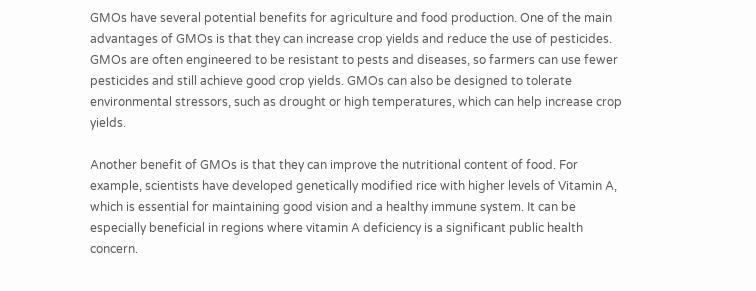GMOs have several potential benefits for agriculture and food production. One of the main advantages of GMOs is that they can increase crop yields and reduce the use of pesticides. GMOs are often engineered to be resistant to pests and diseases, so farmers can use fewer pesticides and still achieve good crop yields. GMOs can also be designed to tolerate environmental stressors, such as drought or high temperatures, which can help increase crop yields.

Another benefit of GMOs is that they can improve the nutritional content of food. For example, scientists have developed genetically modified rice with higher levels of Vitamin A, which is essential for maintaining good vision and a healthy immune system. It can be especially beneficial in regions where vitamin A deficiency is a significant public health concern.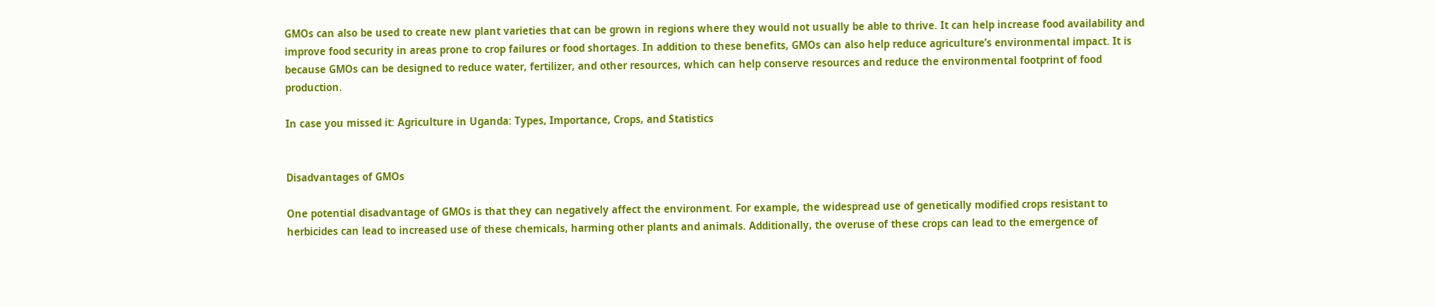GMOs can also be used to create new plant varieties that can be grown in regions where they would not usually be able to thrive. It can help increase food availability and improve food security in areas prone to crop failures or food shortages. In addition to these benefits, GMOs can also help reduce agriculture’s environmental impact. It is because GMOs can be designed to reduce water, fertilizer, and other resources, which can help conserve resources and reduce the environmental footprint of food production.

In case you missed it: Agriculture in Uganda: Types, Importance, Crops, and Statistics


Disadvantages of GMOs

One potential disadvantage of GMOs is that they can negatively affect the environment. For example, the widespread use of genetically modified crops resistant to herbicides can lead to increased use of these chemicals, harming other plants and animals. Additionally, the overuse of these crops can lead to the emergence of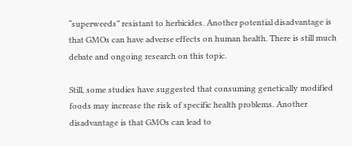“superweeds” resistant to herbicides. Another potential disadvantage is that GMOs can have adverse effects on human health. There is still much debate and ongoing research on this topic.

Still, some studies have suggested that consuming genetically modified foods may increase the risk of specific health problems. Another disadvantage is that GMOs can lead to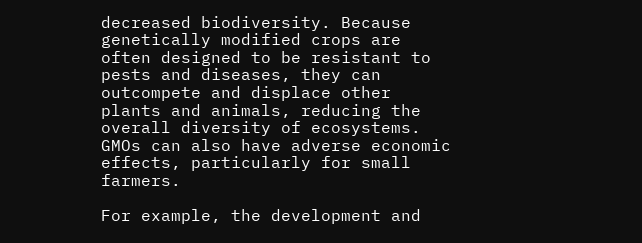decreased biodiversity. Because genetically modified crops are often designed to be resistant to pests and diseases, they can outcompete and displace other plants and animals, reducing the overall diversity of ecosystems. GMOs can also have adverse economic effects, particularly for small farmers.

For example, the development and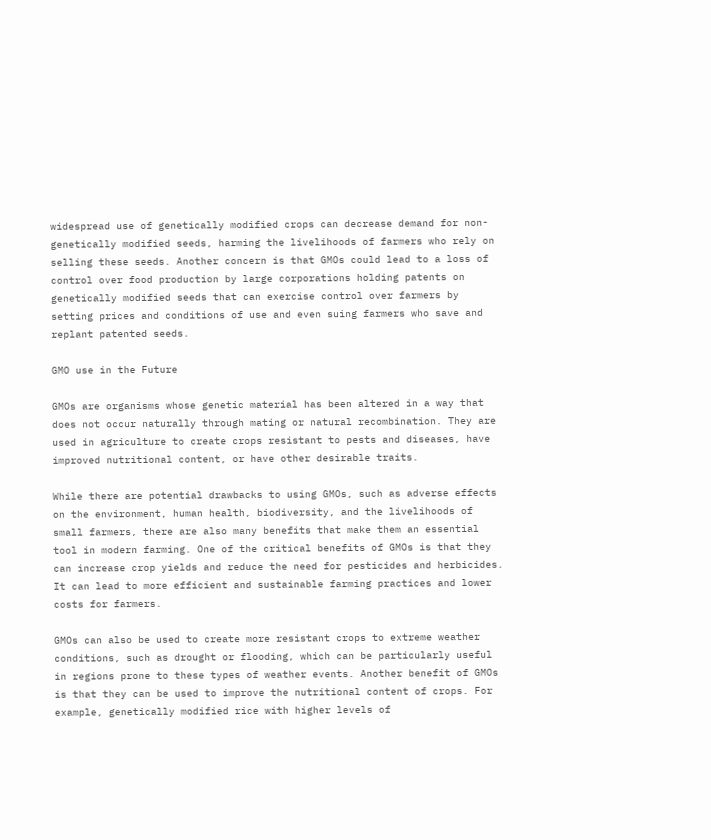widespread use of genetically modified crops can decrease demand for non-genetically modified seeds, harming the livelihoods of farmers who rely on selling these seeds. Another concern is that GMOs could lead to a loss of control over food production by large corporations holding patents on genetically modified seeds that can exercise control over farmers by setting prices and conditions of use and even suing farmers who save and replant patented seeds.

GMO use in the Future

GMOs are organisms whose genetic material has been altered in a way that does not occur naturally through mating or natural recombination. They are used in agriculture to create crops resistant to pests and diseases, have improved nutritional content, or have other desirable traits.

While there are potential drawbacks to using GMOs, such as adverse effects on the environment, human health, biodiversity, and the livelihoods of small farmers, there are also many benefits that make them an essential tool in modern farming. One of the critical benefits of GMOs is that they can increase crop yields and reduce the need for pesticides and herbicides. It can lead to more efficient and sustainable farming practices and lower costs for farmers.

GMOs can also be used to create more resistant crops to extreme weather conditions, such as drought or flooding, which can be particularly useful in regions prone to these types of weather events. Another benefit of GMOs is that they can be used to improve the nutritional content of crops. For example, genetically modified rice with higher levels of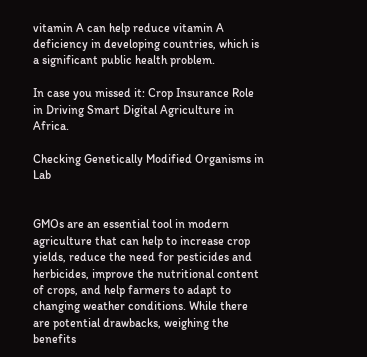vitamin A can help reduce vitamin A deficiency in developing countries, which is a significant public health problem.

In case you missed it: Crop Insurance Role in Driving Smart Digital Agriculture in Africa.

Checking Genetically Modified Organisms in Lab


GMOs are an essential tool in modern agriculture that can help to increase crop yields, reduce the need for pesticides and herbicides, improve the nutritional content of crops, and help farmers to adapt to changing weather conditions. While there are potential drawbacks, weighing the benefits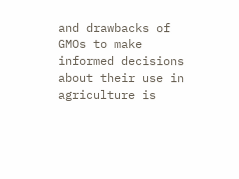and drawbacks of GMOs to make informed decisions about their use in agriculture is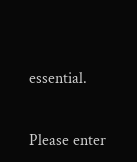essential.


Please enter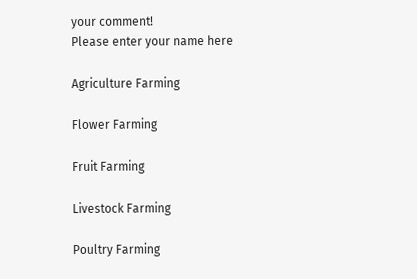your comment!
Please enter your name here

Agriculture Farming

Flower Farming

Fruit Farming

Livestock Farming

Poultry Farming